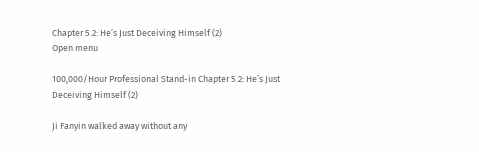Chapter 5.2: He’s Just Deceiving Himself (2)
Open menu

100,000/Hour Professional Stand-in Chapter 5.2: He’s Just Deceiving Himself (2)

Ji Fanyin walked away without any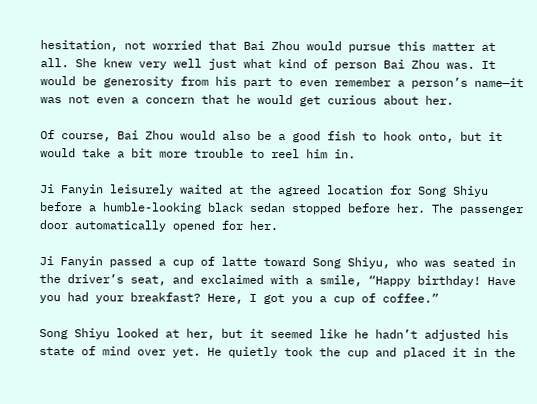hesitation, not worried that Bai Zhou would pursue this matter at all. She knew very well just what kind of person Bai Zhou was. It would be generosity from his part to even remember a person’s name—it was not even a concern that he would get curious about her.

Of course, Bai Zhou would also be a good fish to hook onto, but it would take a bit more trouble to reel him in.

Ji Fanyin leisurely waited at the agreed location for Song Shiyu before a humble-looking black sedan stopped before her. The passenger door automatically opened for her.

Ji Fanyin passed a cup of latte toward Song Shiyu, who was seated in the driver’s seat, and exclaimed with a smile, “Happy birthday! Have you had your breakfast? Here, I got you a cup of coffee.”

Song Shiyu looked at her, but it seemed like he hadn’t adjusted his state of mind over yet. He quietly took the cup and placed it in the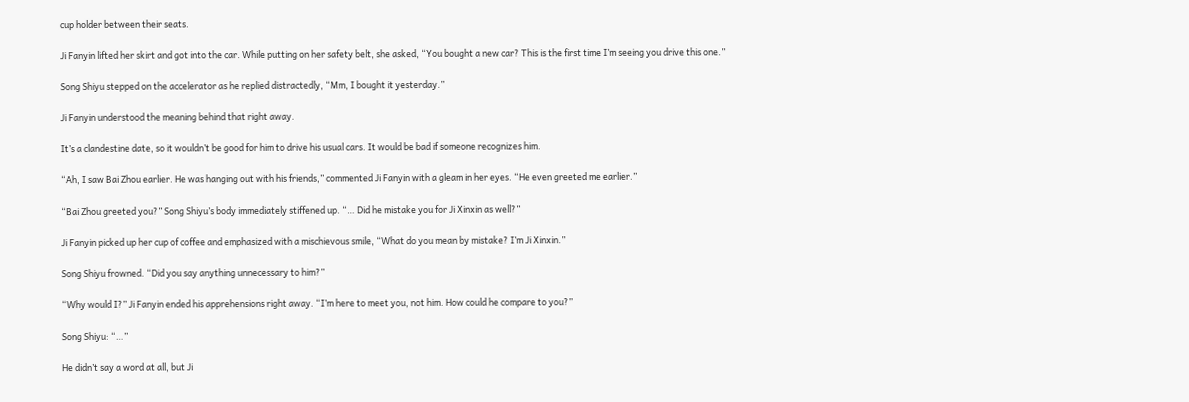cup holder between their seats.

Ji Fanyin lifted her skirt and got into the car. While putting on her safety belt, she asked, “You bought a new car? This is the first time I’m seeing you drive this one.”

Song Shiyu stepped on the accelerator as he replied distractedly, “Mm, I bought it yesterday.”

Ji Fanyin understood the meaning behind that right away.

It’s a clandestine date, so it wouldn’t be good for him to drive his usual cars. It would be bad if someone recognizes him.

“Ah, I saw Bai Zhou earlier. He was hanging out with his friends,” commented Ji Fanyin with a gleam in her eyes. “He even greeted me earlier.”

“Bai Zhou greeted you?” Song Shiyu’s body immediately stiffened up. “… Did he mistake you for Ji Xinxin as well?”

Ji Fanyin picked up her cup of coffee and emphasized with a mischievous smile, “What do you mean by mistake? I’m Ji Xinxin.”

Song Shiyu frowned. “Did you say anything unnecessary to him?”

“Why would I?” Ji Fanyin ended his apprehensions right away. “I’m here to meet you, not him. How could he compare to you?”

Song Shiyu: “…”

He didn’t say a word at all, but Ji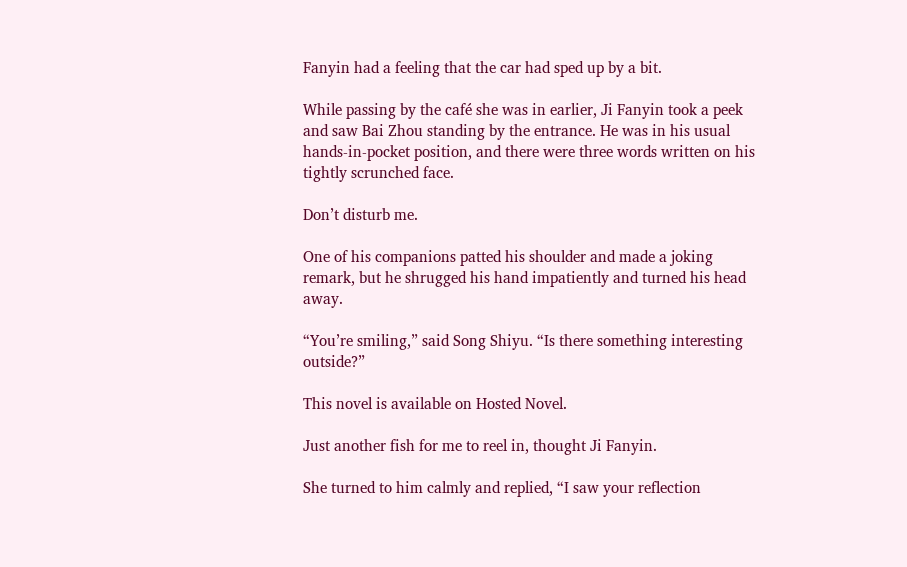Fanyin had a feeling that the car had sped up by a bit.

While passing by the café she was in earlier, Ji Fanyin took a peek and saw Bai Zhou standing by the entrance. He was in his usual hands-in-pocket position, and there were three words written on his tightly scrunched face.

Don’t disturb me.

One of his companions patted his shoulder and made a joking remark, but he shrugged his hand impatiently and turned his head away.

“You’re smiling,” said Song Shiyu. “Is there something interesting outside?”

This novel is available on Hosted Novel.

Just another fish for me to reel in, thought Ji Fanyin.

She turned to him calmly and replied, “I saw your reflection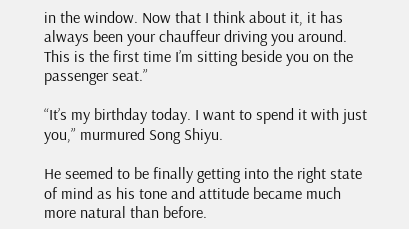in the window. Now that I think about it, it has always been your chauffeur driving you around. This is the first time I’m sitting beside you on the passenger seat.”

“It’s my birthday today. I want to spend it with just you,” murmured Song Shiyu.

He seemed to be finally getting into the right state of mind as his tone and attitude became much more natural than before.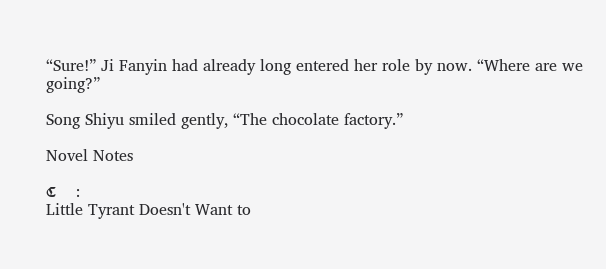“Sure!” Ji Fanyin had already long entered her role by now. “Where are we going?”

Song Shiyu smiled gently, “The chocolate factory.”

Novel Notes

ℭ    :
Little Tyrant Doesn't Want to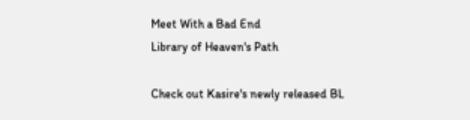Meet With a Bad End
Library of Heaven's Path

Check out Kasire's newly released BL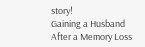story!
Gaining a Husband After a Memory Loss